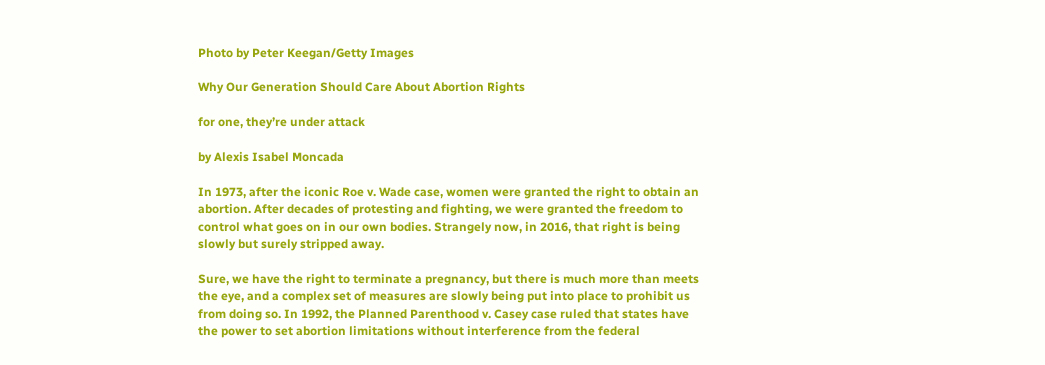Photo by Peter Keegan/Getty Images

Why Our Generation Should Care About Abortion Rights

for one, they’re under attack

by Alexis Isabel Moncada

In 1973, after the iconic Roe v. Wade case, women were granted the right to obtain an abortion. After decades of protesting and fighting, we were granted the freedom to control what goes on in our own bodies. Strangely now, in 2016, that right is being slowly but surely stripped away.

Sure, we have the right to terminate a pregnancy, but there is much more than meets the eye, and a complex set of measures are slowly being put into place to prohibit us from doing so. In 1992, the Planned Parenthood v. Casey case ruled that states have the power to set abortion limitations without interference from the federal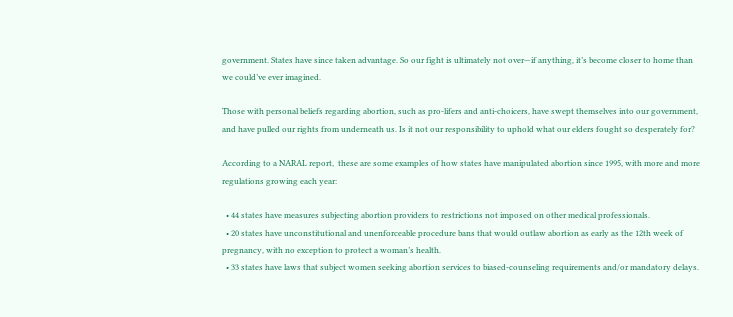government. States have since taken advantage. So our fight is ultimately not over—if anything, it’s become closer to home than we could’ve ever imagined.

Those with personal beliefs regarding abortion, such as pro-lifers and anti-choicers, have swept themselves into our government, and have pulled our rights from underneath us. Is it not our responsibility to uphold what our elders fought so desperately for?

According to a NARAL report,  these are some examples of how states have manipulated abortion since 1995, with more and more regulations growing each year:

  • 44 states have measures subjecting abortion providers to restrictions not imposed on other medical professionals.
  • 20 states have unconstitutional and unenforceable procedure bans that would outlaw abortion as early as the 12th week of pregnancy, with no exception to protect a woman’s health.
  • 33 states have laws that subject women seeking abortion services to biased-counseling requirements and/or mandatory delays.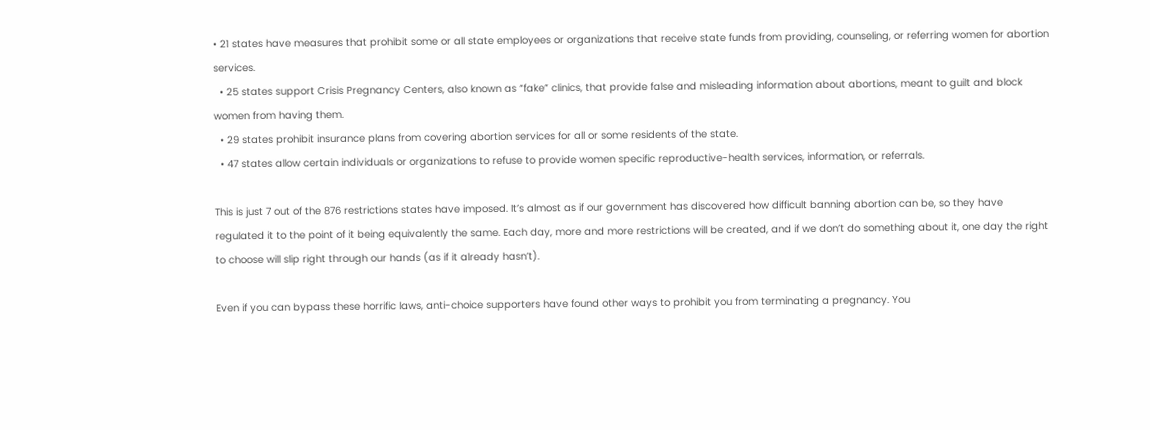• 21 states have measures that prohibit some or all state employees or organizations that receive state funds from providing, counseling, or referring women for abortion services.
  • 25 states support Crisis Pregnancy Centers, also known as “fake” clinics, that provide false and misleading information about abortions, meant to guilt and block women from having them.
  • 29 states prohibit insurance plans from covering abortion services for all or some residents of the state.
  • 47 states allow certain individuals or organizations to refuse to provide women specific reproductive-health services, information, or referrals.

This is just 7 out of the 876 restrictions states have imposed. It’s almost as if our government has discovered how difficult banning abortion can be, so they have regulated it to the point of it being equivalently the same. Each day, more and more restrictions will be created, and if we don’t do something about it, one day the right to choose will slip right through our hands (as if it already hasn’t).

Even if you can bypass these horrific laws, anti-choice supporters have found other ways to prohibit you from terminating a pregnancy. You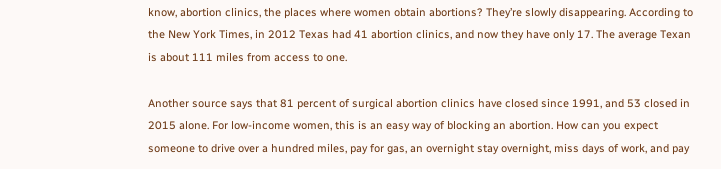know, abortion clinics, the places where women obtain abortions? They’re slowly disappearing. According to the New York Times, in 2012 Texas had 41 abortion clinics, and now they have only 17. The average Texan is about 111 miles from access to one.

Another source says that 81 percent of surgical abortion clinics have closed since 1991, and 53 closed in 2015 alone. For low-income women, this is an easy way of blocking an abortion. How can you expect someone to drive over a hundred miles, pay for gas, an overnight stay overnight, miss days of work, and pay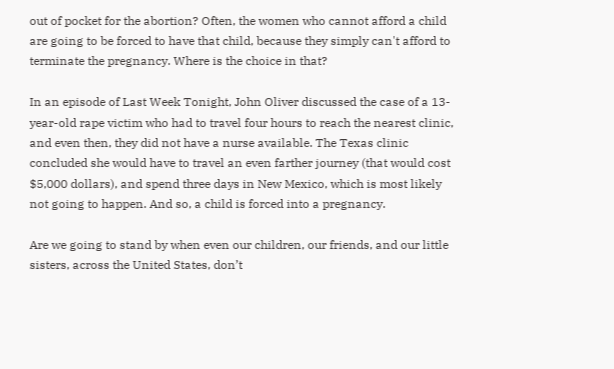out of pocket for the abortion? Often, the women who cannot afford a child are going to be forced to have that child, because they simply can't afford to terminate the pregnancy. Where is the choice in that?

In an episode of Last Week Tonight, John Oliver discussed the case of a 13-year-old rape victim who had to travel four hours to reach the nearest clinic, and even then, they did not have a nurse available. The Texas clinic concluded she would have to travel an even farther journey (that would cost $5,000 dollars), and spend three days in New Mexico, which is most likely not going to happen. And so, a child is forced into a pregnancy.

Are we going to stand by when even our children, our friends, and our little sisters, across the United States, don’t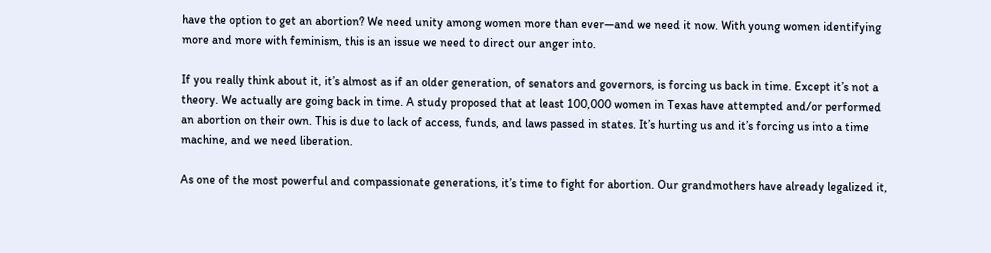have the option to get an abortion? We need unity among women more than ever—and we need it now. With young women identifying more and more with feminism, this is an issue we need to direct our anger into.

If you really think about it, it’s almost as if an older generation, of senators and governors, is forcing us back in time. Except it’s not a theory. We actually are going back in time. A study proposed that at least 100,000 women in Texas have attempted and/or performed an abortion on their own. This is due to lack of access, funds, and laws passed in states. It’s hurting us and it’s forcing us into a time machine, and we need liberation.

As one of the most powerful and compassionate generations, it’s time to fight for abortion. Our grandmothers have already legalized it,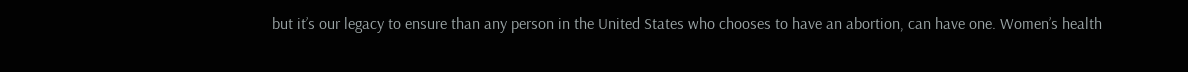but it’s our legacy to ensure than any person in the United States who chooses to have an abortion, can have one. Women’s health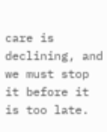care is declining, and we must stop it before it is too late.